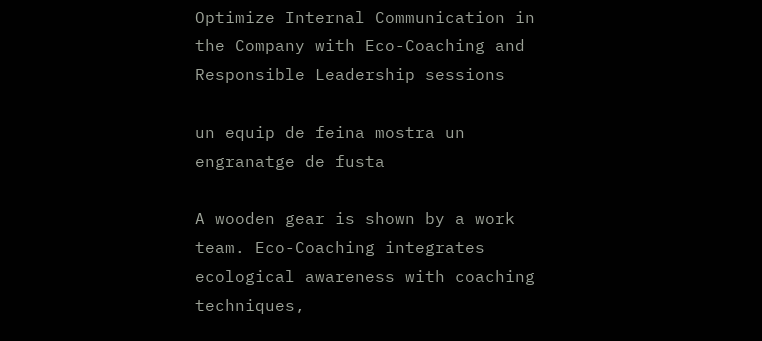Optimize Internal Communication in the Company with Eco-Coaching and Responsible Leadership sessions

un equip de feina mostra un engranatge de fusta

A wooden gear is shown by a work team. Eco-Coaching integrates ecological awareness with coaching techniques,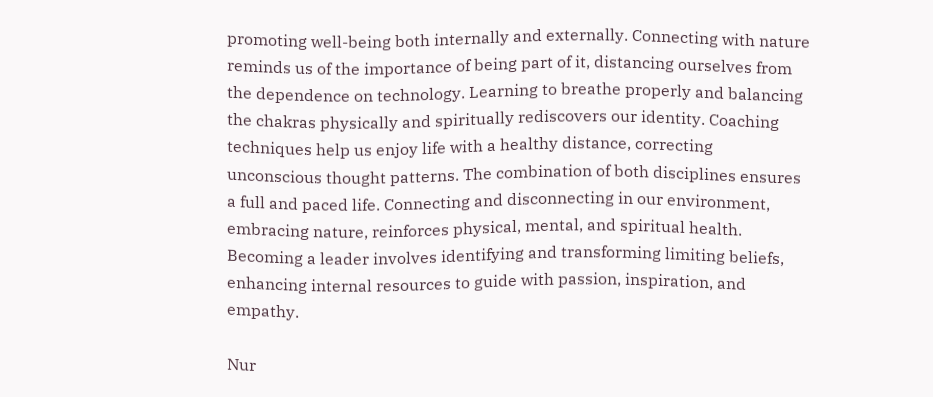promoting well-being both internally and externally. Connecting with nature reminds us of the importance of being part of it, distancing ourselves from the dependence on technology. Learning to breathe properly and balancing the chakras physically and spiritually rediscovers our identity. Coaching techniques help us enjoy life with a healthy distance, correcting unconscious thought patterns. The combination of both disciplines ensures a full and paced life. Connecting and disconnecting in our environment, embracing nature, reinforces physical, mental, and spiritual health. Becoming a leader involves identifying and transforming limiting beliefs, enhancing internal resources to guide with passion, inspiration, and empathy.

Nur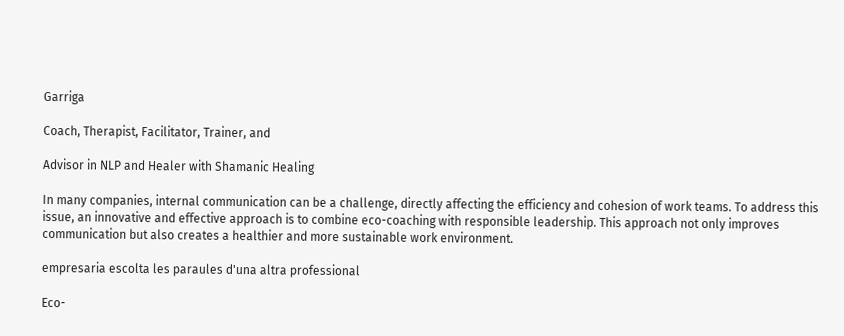Garriga

Coach, Therapist, Facilitator, Trainer, and

Advisor in NLP and Healer with Shamanic Healing

In many companies, internal communication can be a challenge, directly affecting the efficiency and cohesion of work teams. To address this issue, an innovative and effective approach is to combine eco-coaching with responsible leadership. This approach not only improves communication but also creates a healthier and more sustainable work environment.

empresaria escolta les paraules d'una altra professional

Eco-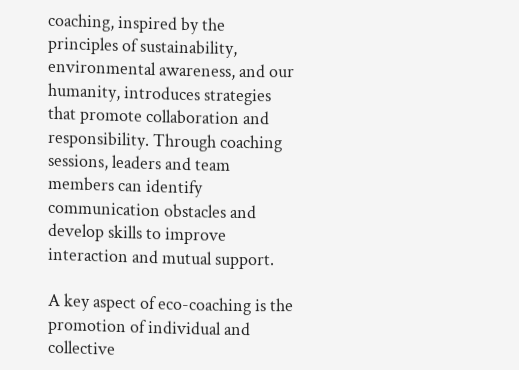coaching, inspired by the principles of sustainability, environmental awareness, and our humanity, introduces strategies that promote collaboration and responsibility. Through coaching sessions, leaders and team members can identify communication obstacles and develop skills to improve interaction and mutual support.

A key aspect of eco-coaching is the promotion of individual and collective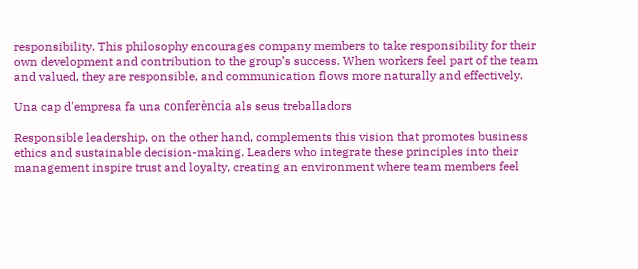responsibility. This philosophy encourages company members to take responsibility for their own development and contribution to the group’s success. When workers feel part of the team and valued, they are responsible, and communication flows more naturally and effectively.

Una cap d'empresa fa una conferència als seus treballadors

Responsible leadership, on the other hand, complements this vision that promotes business ethics and sustainable decision-making. Leaders who integrate these principles into their management inspire trust and loyalty, creating an environment where team members feel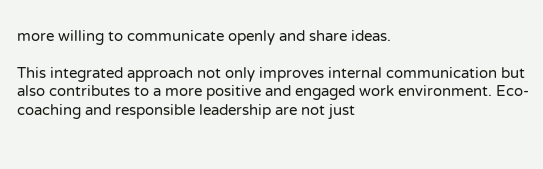more willing to communicate openly and share ideas.

This integrated approach not only improves internal communication but also contributes to a more positive and engaged work environment. Eco-coaching and responsible leadership are not just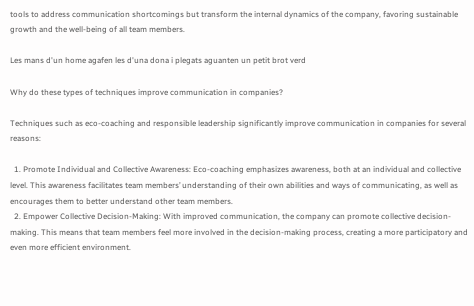tools to address communication shortcomings but transform the internal dynamics of the company, favoring sustainable growth and the well-being of all team members.

Les mans d'un home agafen les d'una dona i plegats aguanten un petit brot verd

Why do these types of techniques improve communication in companies?

Techniques such as eco-coaching and responsible leadership significantly improve communication in companies for several reasons:

  1. Promote Individual and Collective Awareness: Eco-coaching emphasizes awareness, both at an individual and collective level. This awareness facilitates team members’ understanding of their own abilities and ways of communicating, as well as encourages them to better understand other team members.
  2. Empower Collective Decision-Making: With improved communication, the company can promote collective decision-making. This means that team members feel more involved in the decision-making process, creating a more participatory and even more efficient environment.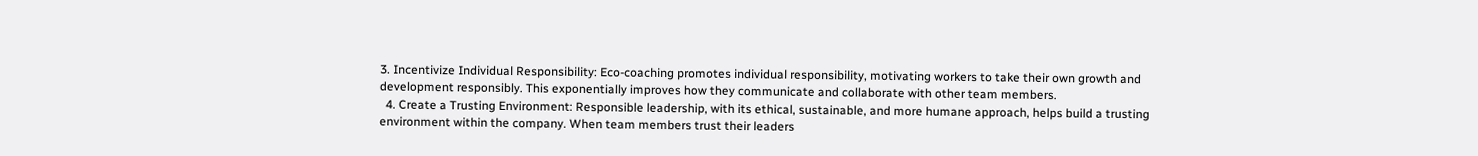3. Incentivize Individual Responsibility: Eco-coaching promotes individual responsibility, motivating workers to take their own growth and development responsibly. This exponentially improves how they communicate and collaborate with other team members.
  4. Create a Trusting Environment: Responsible leadership, with its ethical, sustainable, and more humane approach, helps build a trusting environment within the company. When team members trust their leaders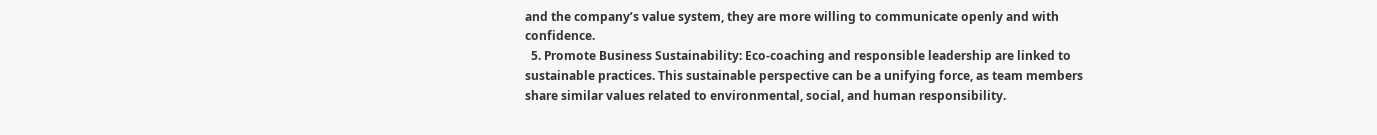and the company’s value system, they are more willing to communicate openly and with confidence.
  5. Promote Business Sustainability: Eco-coaching and responsible leadership are linked to sustainable practices. This sustainable perspective can be a unifying force, as team members share similar values related to environmental, social, and human responsibility.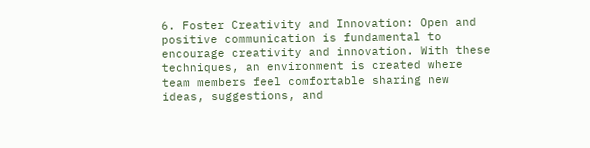6. Foster Creativity and Innovation: Open and positive communication is fundamental to encourage creativity and innovation. With these techniques, an environment is created where team members feel comfortable sharing new ideas, suggestions, and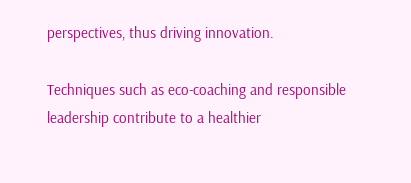perspectives, thus driving innovation.

Techniques such as eco-coaching and responsible leadership contribute to a healthier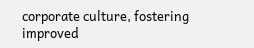corporate culture, fostering improved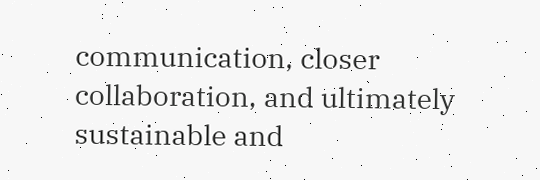communication, closer collaboration, and ultimately sustainable and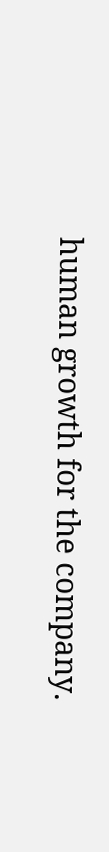human growth for the company.